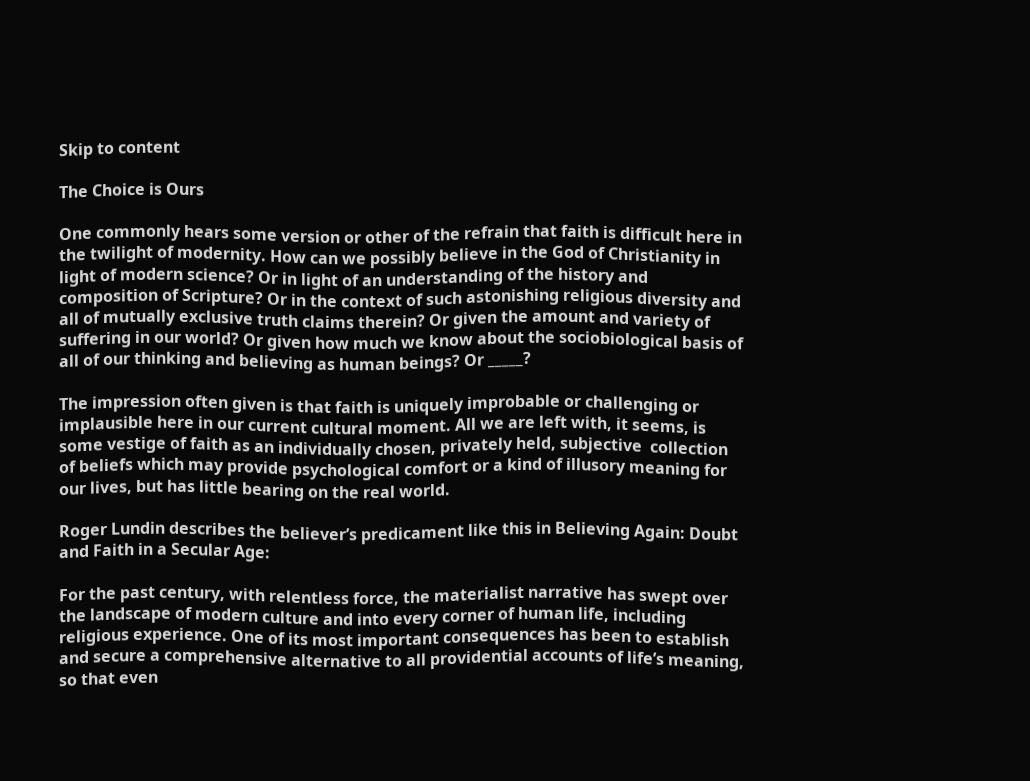Skip to content

The Choice is Ours

One commonly hears some version or other of the refrain that faith is difficult here in the twilight of modernity. How can we possibly believe in the God of Christianity in light of modern science? Or in light of an understanding of the history and composition of Scripture? Or in the context of such astonishing religious diversity and all of mutually exclusive truth claims therein? Or given the amount and variety of suffering in our world? Or given how much we know about the sociobiological basis of all of our thinking and believing as human beings? Or _____?

The impression often given is that faith is uniquely improbable or challenging or implausible here in our current cultural moment. All we are left with, it seems, is some vestige of faith as an individually chosen, privately held, subjective  collection of beliefs which may provide psychological comfort or a kind of illusory meaning for our lives, but has little bearing on the real world.

Roger Lundin describes the believer’s predicament like this in Believing Again: Doubt and Faith in a Secular Age:

For the past century, with relentless force, the materialist narrative has swept over the landscape of modern culture and into every corner of human life, including religious experience. One of its most important consequences has been to establish and secure a comprehensive alternative to all providential accounts of life’s meaning, so that even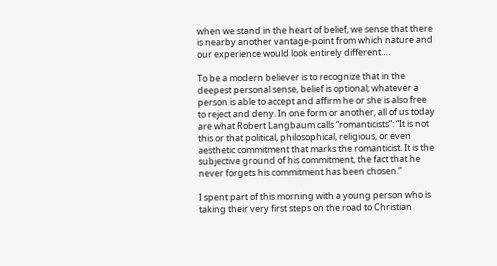when we stand in the heart of belief, we sense that there is nearby another vantage-point from which nature and our experience would look entirely different….

To be a modern believer is to recognize that in the deepest personal sense, belief is optional; whatever a person is able to accept and affirm he or she is also free to reject and deny. In one form or another, all of us today are what Robert Langbaum calls “romanticists”: “It is not this or that political, philosophical, religious, or even aesthetic commitment that marks the romanticist. It is the subjective ground of his commitment, the fact that he never forgets his commitment has been chosen.”

I spent part of this morning with a young person who is taking their very first steps on the road to Christian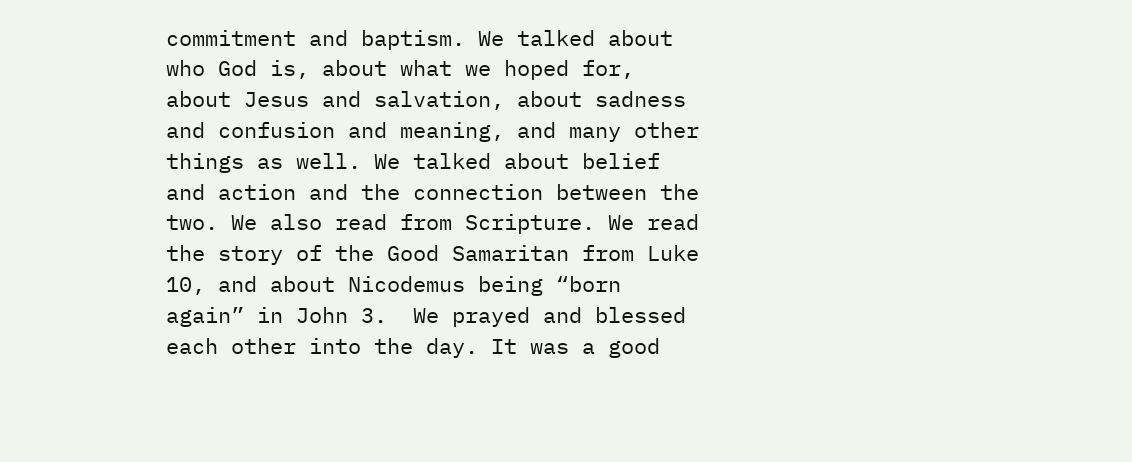commitment and baptism. We talked about who God is, about what we hoped for, about Jesus and salvation, about sadness and confusion and meaning, and many other things as well. We talked about belief and action and the connection between the two. We also read from Scripture. We read the story of the Good Samaritan from Luke 10, and about Nicodemus being “born again” in John 3.  We prayed and blessed each other into the day. It was a good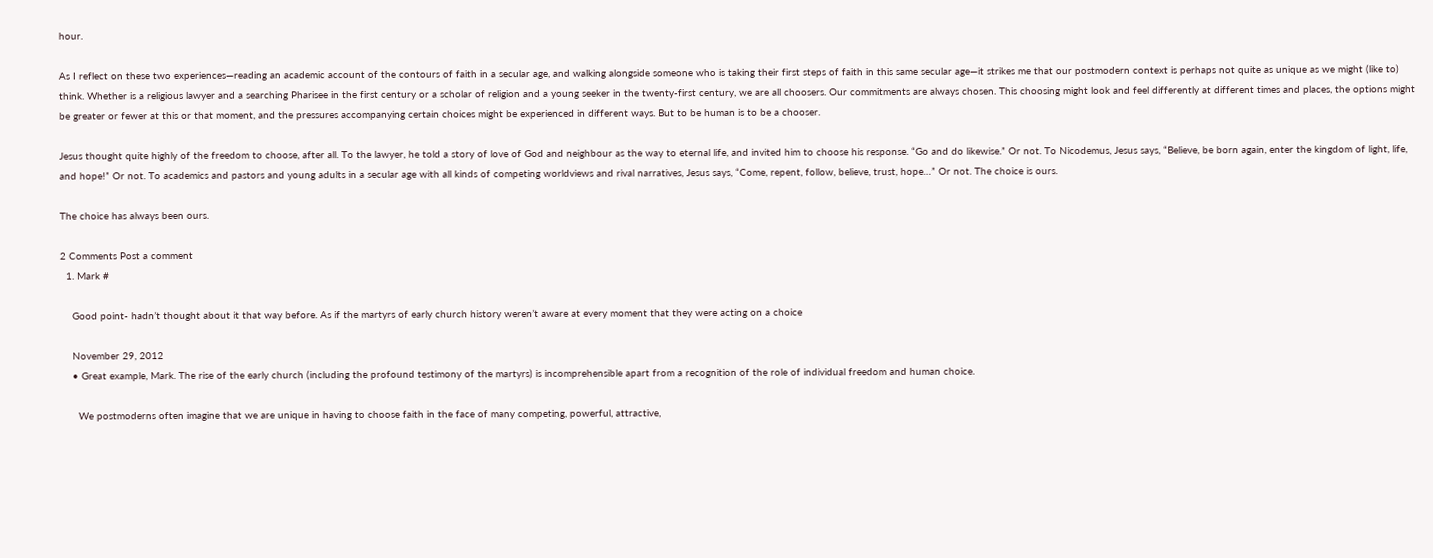hour.

As I reflect on these two experiences—reading an academic account of the contours of faith in a secular age, and walking alongside someone who is taking their first steps of faith in this same secular age—it strikes me that our postmodern context is perhaps not quite as unique as we might (like to) think. Whether is a religious lawyer and a searching Pharisee in the first century or a scholar of religion and a young seeker in the twenty-first century, we are all choosers. Our commitments are always chosen. This choosing might look and feel differently at different times and places, the options might be greater or fewer at this or that moment, and the pressures accompanying certain choices might be experienced in different ways. But to be human is to be a chooser.

Jesus thought quite highly of the freedom to choose, after all. To the lawyer, he told a story of love of God and neighbour as the way to eternal life, and invited him to choose his response. “Go and do likewise.” Or not. To Nicodemus, Jesus says, “Believe, be born again, enter the kingdom of light, life, and hope!” Or not. To academics and pastors and young adults in a secular age with all kinds of competing worldviews and rival narratives, Jesus says, “Come, repent, follow, believe, trust, hope…” Or not. The choice is ours.

The choice has always been ours.

2 Comments Post a comment
  1. Mark #

    Good point- hadn’t thought about it that way before. As if the martyrs of early church history weren’t aware at every moment that they were acting on a choice

    November 29, 2012
    • Great example, Mark. The rise of the early church (including the profound testimony of the martyrs) is incomprehensible apart from a recognition of the role of individual freedom and human choice.

      We postmoderns often imagine that we are unique in having to choose faith in the face of many competing, powerful, attractive,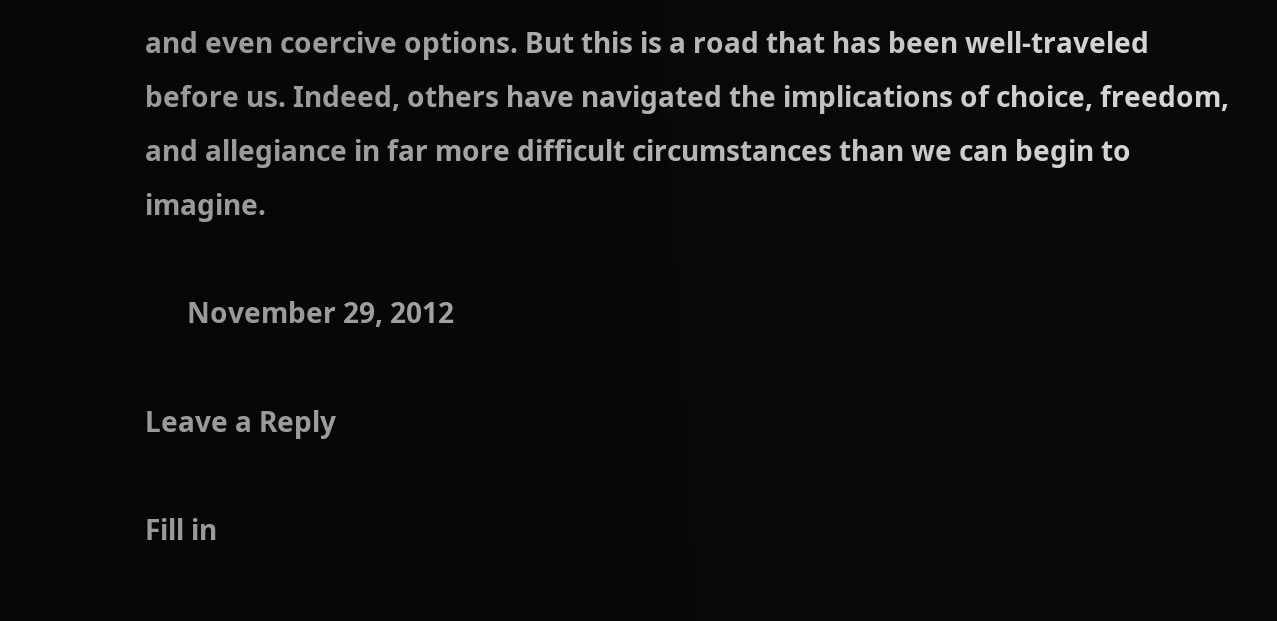and even coercive options. But this is a road that has been well-traveled before us. Indeed, others have navigated the implications of choice, freedom, and allegiance in far more difficult circumstances than we can begin to imagine.

      November 29, 2012

Leave a Reply

Fill in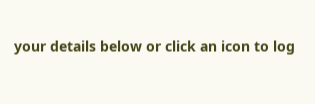your details below or click an icon to log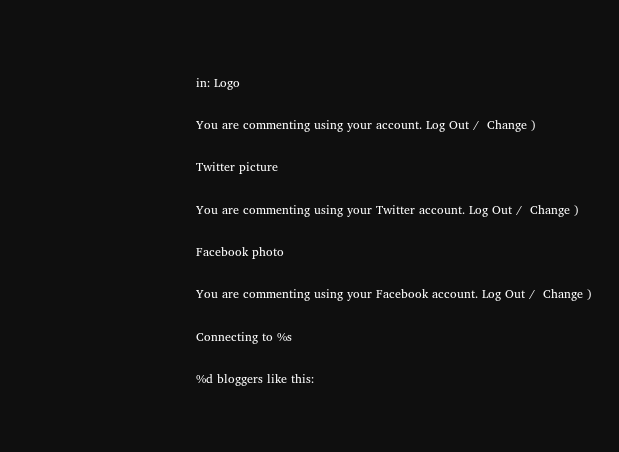in: Logo

You are commenting using your account. Log Out /  Change )

Twitter picture

You are commenting using your Twitter account. Log Out /  Change )

Facebook photo

You are commenting using your Facebook account. Log Out /  Change )

Connecting to %s

%d bloggers like this: